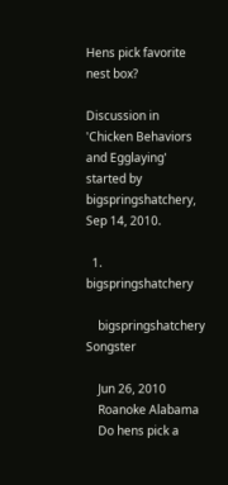Hens pick favorite nest box?

Discussion in 'Chicken Behaviors and Egglaying' started by bigspringshatchery, Sep 14, 2010.

  1. bigspringshatchery

    bigspringshatchery Songster

    Jun 26, 2010
    Roanoke Alabama
    Do hens pick a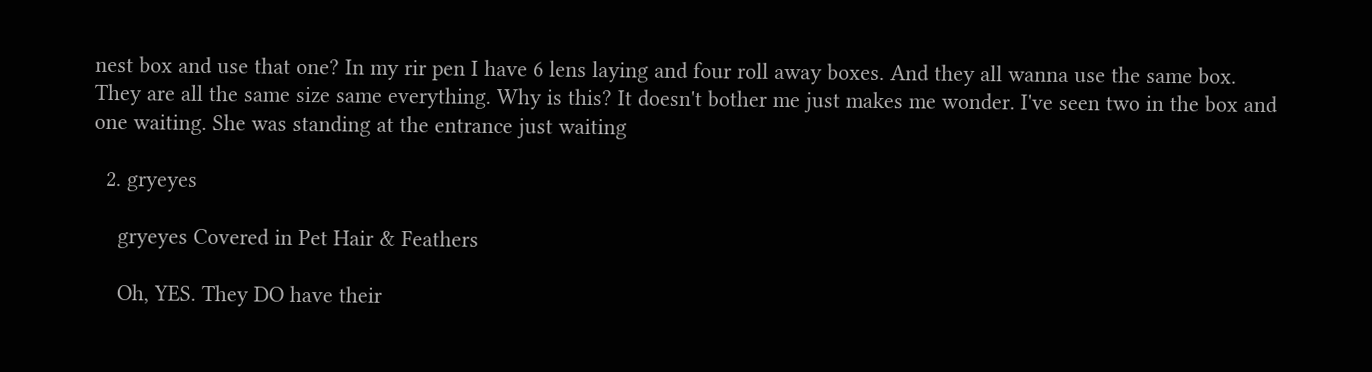nest box and use that one? In my rir pen I have 6 lens laying and four roll away boxes. And they all wanna use the same box. They are all the same size same everything. Why is this? It doesn't bother me just makes me wonder. I've seen two in the box and one waiting. She was standing at the entrance just waiting

  2. gryeyes

    gryeyes Covered in Pet Hair & Feathers

    Oh, YES. They DO have their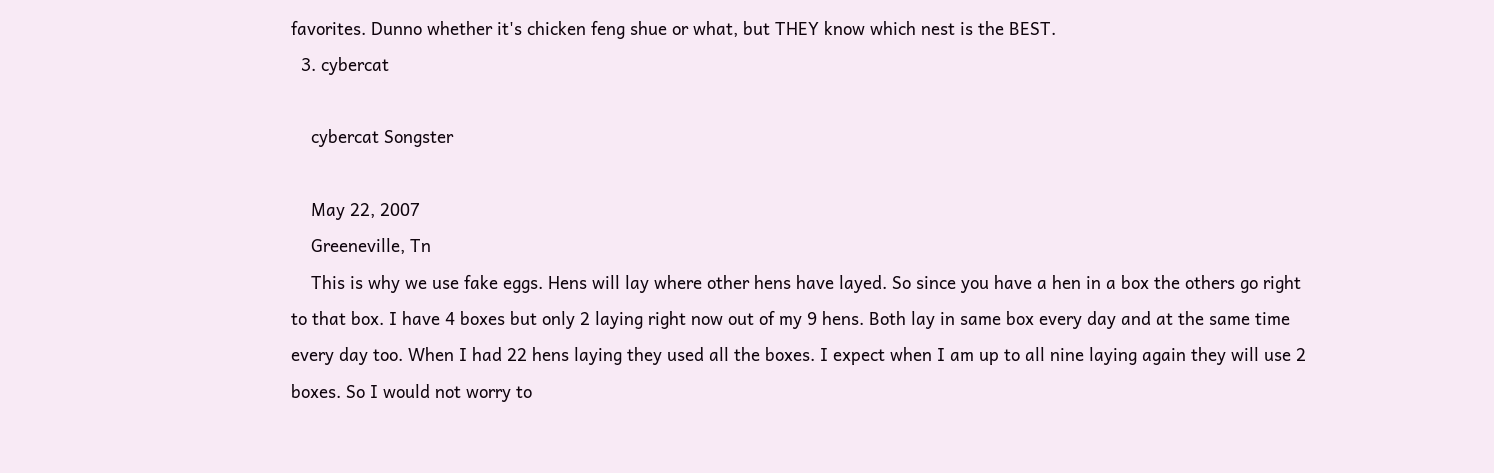favorites. Dunno whether it's chicken feng shue or what, but THEY know which nest is the BEST.
  3. cybercat

    cybercat Songster

    May 22, 2007
    Greeneville, Tn
    This is why we use fake eggs. Hens will lay where other hens have layed. So since you have a hen in a box the others go right to that box. I have 4 boxes but only 2 laying right now out of my 9 hens. Both lay in same box every day and at the same time every day too. When I had 22 hens laying they used all the boxes. I expect when I am up to all nine laying again they will use 2 boxes. So I would not worry to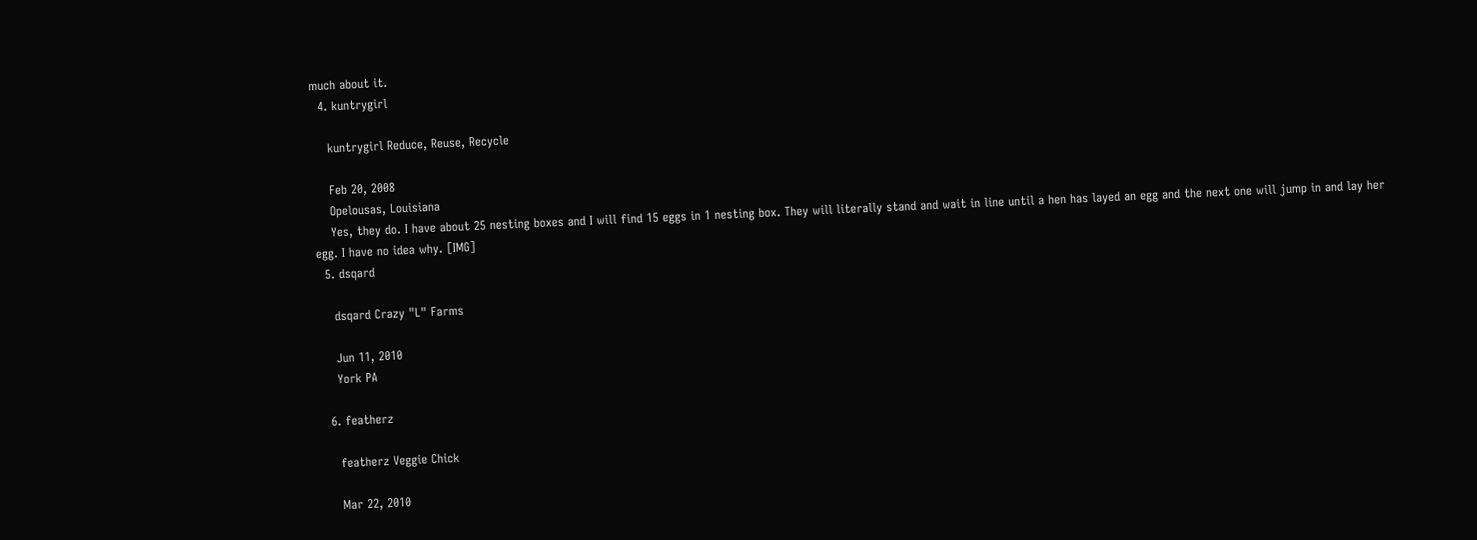much about it.
  4. kuntrygirl

    kuntrygirl Reduce, Reuse, Recycle

    Feb 20, 2008
    Opelousas, Louisiana
    Yes, they do. I have about 25 nesting boxes and I will find 15 eggs in 1 nesting box. They will literally stand and wait in line until a hen has layed an egg and the next one will jump in and lay her egg. I have no idea why. [IMG]
  5. dsqard

    dsqard Crazy "L" Farms

    Jun 11, 2010
    York PA

  6. featherz

    featherz Veggie Chick

    Mar 22, 2010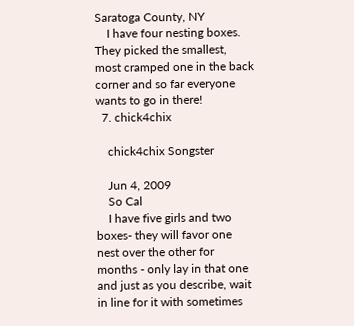Saratoga County, NY
    I have four nesting boxes. They picked the smallest, most cramped one in the back corner and so far everyone wants to go in there!
  7. chick4chix

    chick4chix Songster

    Jun 4, 2009
    So Cal
    I have five girls and two boxes- they will favor one nest over the other for months - only lay in that one and just as you describe, wait in line for it with sometimes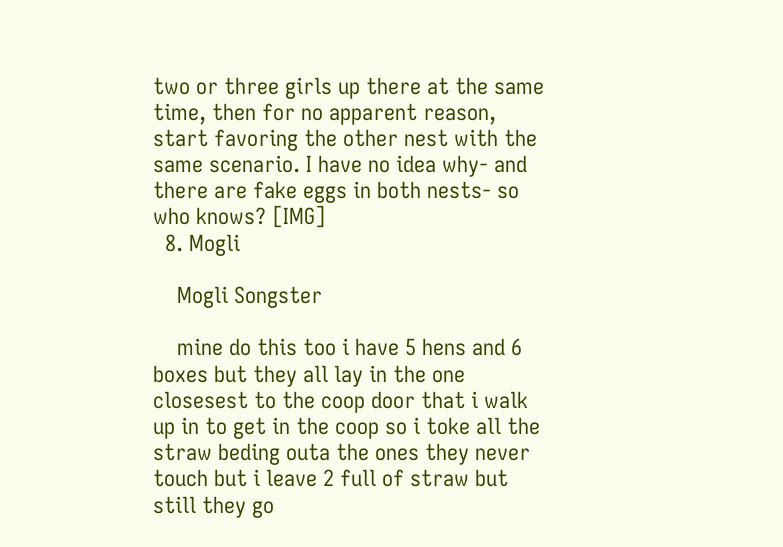two or three girls up there at the same time, then for no apparent reason, start favoring the other nest with the same scenario. I have no idea why- and there are fake eggs in both nests- so who knows? [IMG]
  8. Mogli

    Mogli Songster

    mine do this too i have 5 hens and 6 boxes but they all lay in the one closesest to the coop door that i walk up in to get in the coop so i toke all the straw beding outa the ones they never touch but i leave 2 full of straw but still they go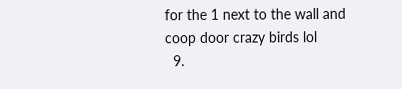for the 1 next to the wall and coop door crazy birds lol
  9.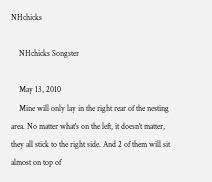NHchicks

    NHchicks Songster

    May 13, 2010
    Mine will only lay in the right rear of the nesting area. No matter what's on the left, it doesn't matter, they all stick to the right side. And 2 of them will sit almost on top of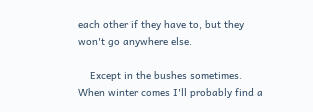each other if they have to, but they won't go anywhere else.

    Except in the bushes sometimes. When winter comes I'll probably find a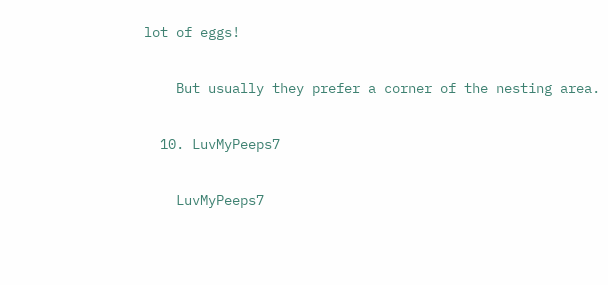lot of eggs!

    But usually they prefer a corner of the nesting area.

  10. LuvMyPeeps7

    LuvMyPeeps7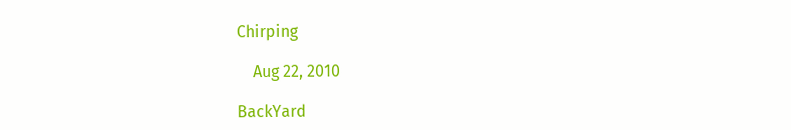Chirping

    Aug 22, 2010

BackYard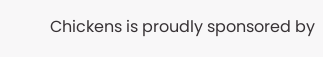Chickens is proudly sponsored by